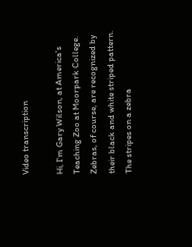Video transcription

Hi, I'm Gary Wilson, at America's Teaching Zoo at Moorpark College. Zebras, of course, are recognized by their black and white striped pattern. The stripes on a zebra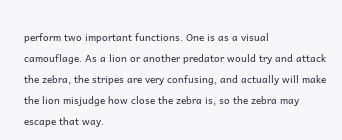perform two important functions. One is as a visual camouflage. As a lion or another predator would try and attack the zebra, the stripes are very confusing, and actually will make the lion misjudge how close the zebra is, so the zebra may escape that way.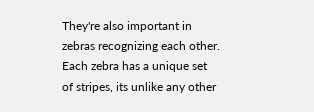They're also important in zebras recognizing each other. Each zebra has a unique set of stripes, its unlike any other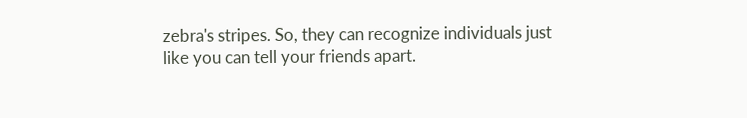zebra's stripes. So, they can recognize individuals just like you can tell your friends apart.